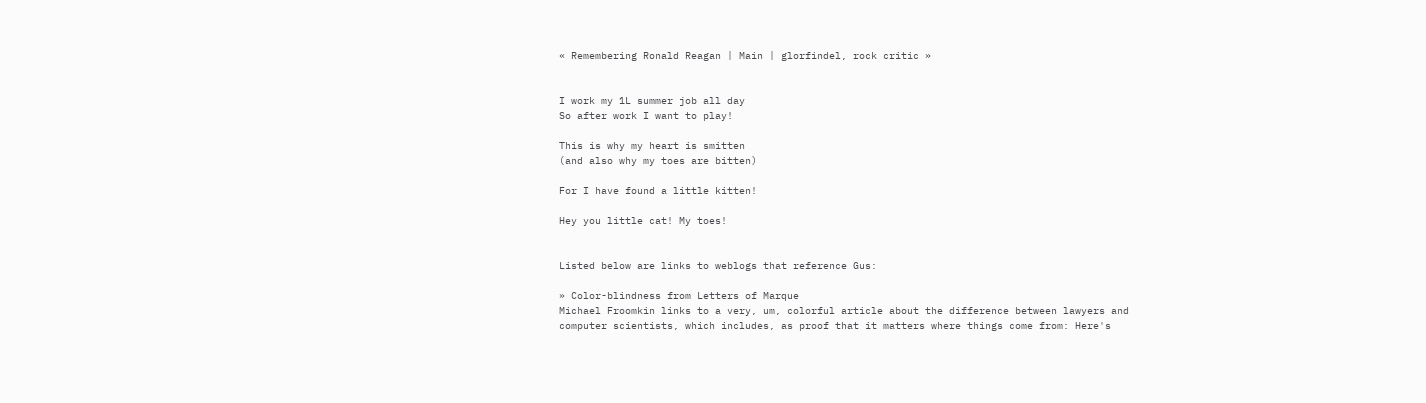« Remembering Ronald Reagan | Main | glorfindel, rock critic »


I work my 1L summer job all day
So after work I want to play!

This is why my heart is smitten
(and also why my toes are bitten)

For I have found a little kitten!

Hey you little cat! My toes!


Listed below are links to weblogs that reference Gus:

» Color-blindness from Letters of Marque
Michael Froomkin links to a very, um, colorful article about the difference between lawyers and computer scientists, which includes, as proof that it matters where things come from: Here's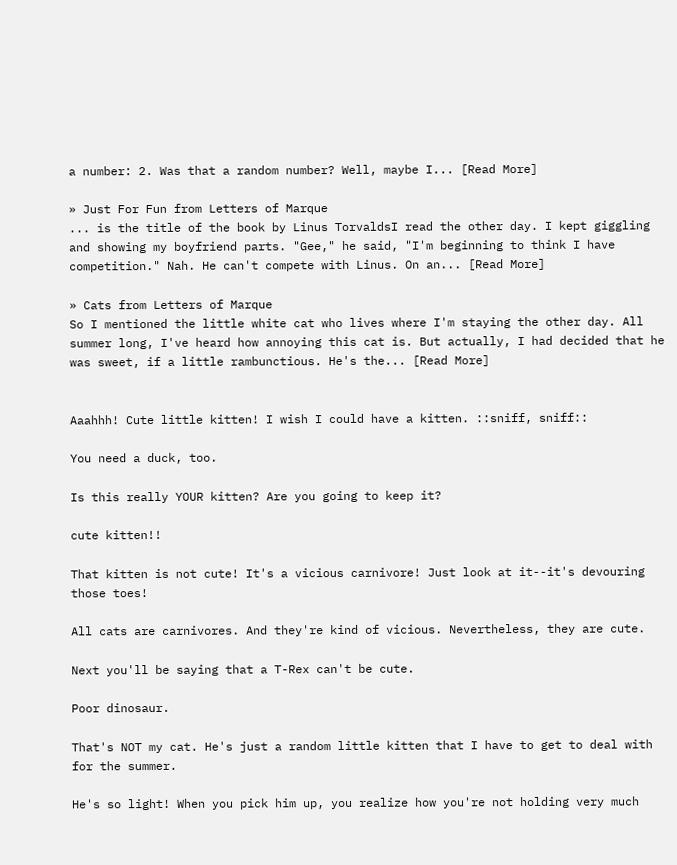a number: 2. Was that a random number? Well, maybe I... [Read More]

» Just For Fun from Letters of Marque
... is the title of the book by Linus TorvaldsI read the other day. I kept giggling and showing my boyfriend parts. "Gee," he said, "I'm beginning to think I have competition." Nah. He can't compete with Linus. On an... [Read More]

» Cats from Letters of Marque
So I mentioned the little white cat who lives where I'm staying the other day. All summer long, I've heard how annoying this cat is. But actually, I had decided that he was sweet, if a little rambunctious. He's the... [Read More]


Aaahhh! Cute little kitten! I wish I could have a kitten. ::sniff, sniff::

You need a duck, too.

Is this really YOUR kitten? Are you going to keep it?

cute kitten!!

That kitten is not cute! It's a vicious carnivore! Just look at it--it's devouring those toes!

All cats are carnivores. And they're kind of vicious. Nevertheless, they are cute.

Next you'll be saying that a T-Rex can't be cute.

Poor dinosaur.

That's NOT my cat. He's just a random little kitten that I have to get to deal with for the summer.

He's so light! When you pick him up, you realize how you're not holding very much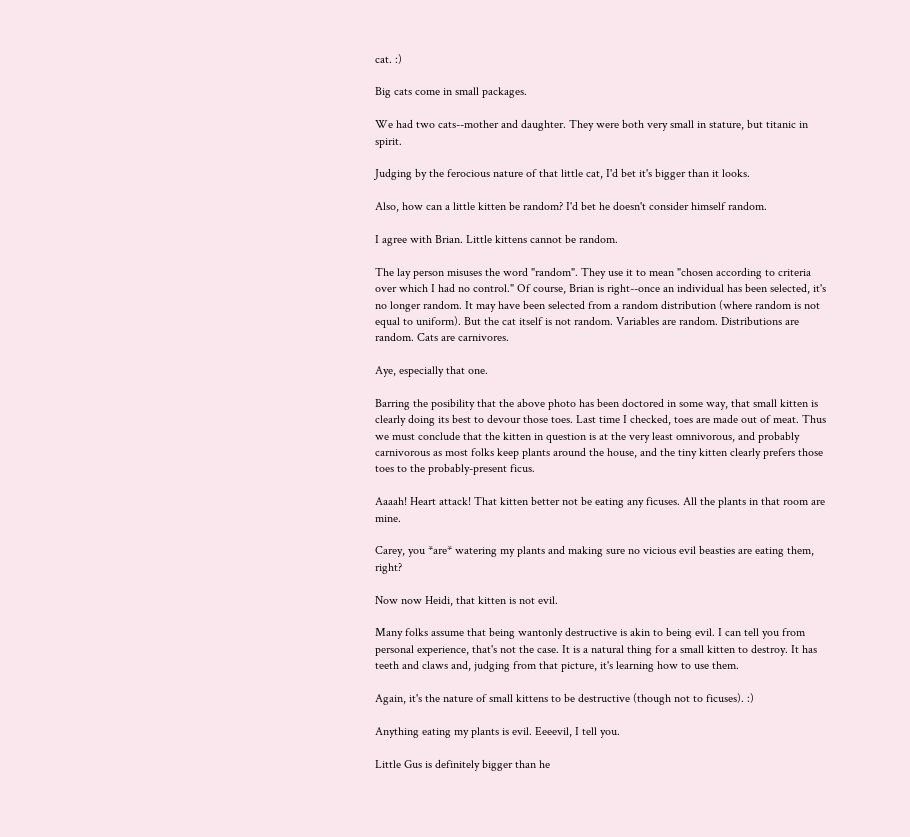cat. :)

Big cats come in small packages.

We had two cats--mother and daughter. They were both very small in stature, but titanic in spirit.

Judging by the ferocious nature of that little cat, I'd bet it's bigger than it looks.

Also, how can a little kitten be random? I'd bet he doesn't consider himself random.

I agree with Brian. Little kittens cannot be random.

The lay person misuses the word "random". They use it to mean "chosen according to criteria over which I had no control." Of course, Brian is right--once an individual has been selected, it's no longer random. It may have been selected from a random distribution (where random is not equal to uniform). But the cat itself is not random. Variables are random. Distributions are random. Cats are carnivores.

Aye, especially that one.

Barring the posibility that the above photo has been doctored in some way, that small kitten is clearly doing its best to devour those toes. Last time I checked, toes are made out of meat. Thus we must conclude that the kitten in question is at the very least omnivorous, and probably carnivorous as most folks keep plants around the house, and the tiny kitten clearly prefers those toes to the probably-present ficus.

Aaaah! Heart attack! That kitten better not be eating any ficuses. All the plants in that room are mine.

Carey, you *are* watering my plants and making sure no vicious evil beasties are eating them, right?

Now now Heidi, that kitten is not evil.

Many folks assume that being wantonly destructive is akin to being evil. I can tell you from personal experience, that's not the case. It is a natural thing for a small kitten to destroy. It has teeth and claws and, judging from that picture, it's learning how to use them.

Again, it's the nature of small kittens to be destructive (though not to ficuses). :)

Anything eating my plants is evil. Eeeevil, I tell you.

Little Gus is definitely bigger than he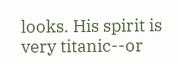looks. His spirit is very titanic--or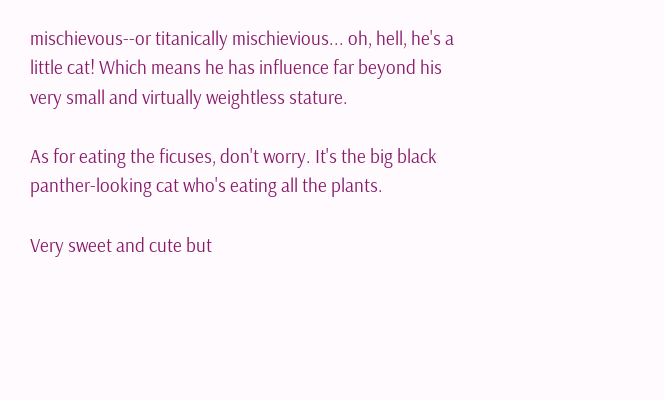mischievous--or titanically mischievious... oh, hell, he's a little cat! Which means he has influence far beyond his very small and virtually weightless stature.

As for eating the ficuses, don't worry. It's the big black panther-looking cat who's eating all the plants.

Very sweet and cute but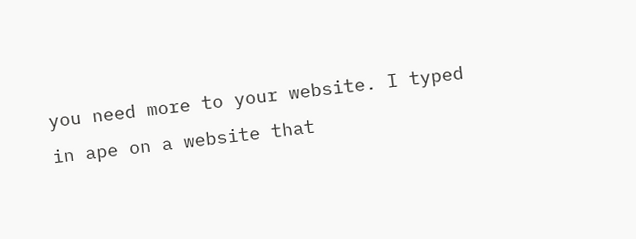you need more to your website. I typed in ape on a website that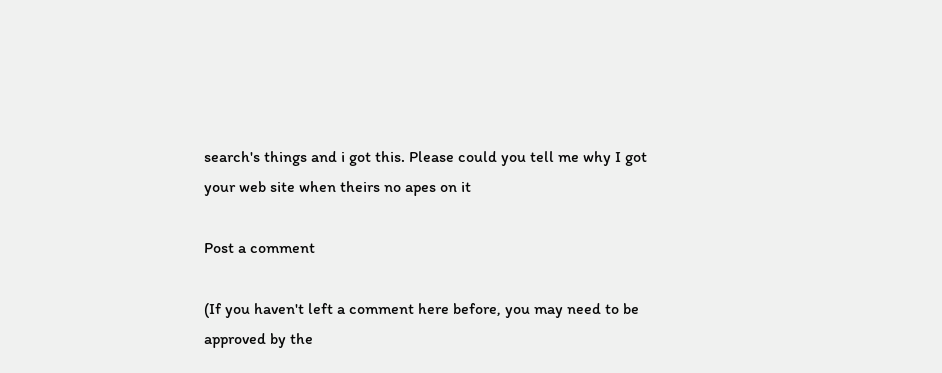search's things and i got this. Please could you tell me why I got your web site when theirs no apes on it

Post a comment

(If you haven't left a comment here before, you may need to be approved by the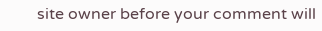site owner before your comment will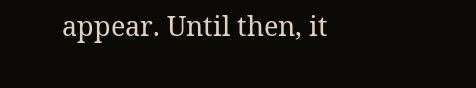appear. Until then, it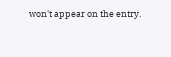won't appear on the entry.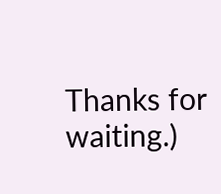Thanks for waiting.)